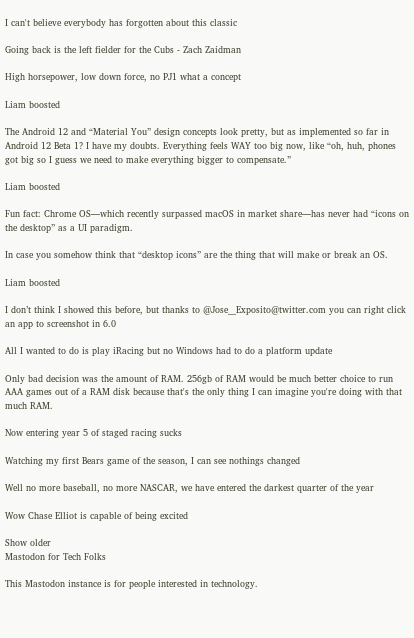I can't believe everybody has forgotten about this classic

Going back is the left fielder for the Cubs - Zach Zaidman

High horsepower, low down force, no PJ1 what a concept

Liam boosted

The Android 12 and “Material You” design concepts look pretty, but as implemented so far in Android 12 Beta 1? I have my doubts. Everything feels WAY too big now, like “oh, huh, phones got big so I guess we need to make everything bigger to compensate.”

Liam boosted

Fun fact: Chrome OS—which recently surpassed macOS in market share—has never had “icons on the desktop” as a UI paradigm.

In case you somehow think that “desktop icons” are the thing that will make or break an OS.

Liam boosted

I don’t think I showed this before, but thanks to @Jose__Exposito@twitter.com you can right click an app to screenshot in 6.0

All I wanted to do is play iRacing but no Windows had to do a platform update

Only bad decision was the amount of RAM. 256gb of RAM would be much better choice to run AAA games out of a RAM disk because that's the only thing I can imagine you're doing with that much RAM.

Now entering year 5 of staged racing sucks

Watching my first Bears game of the season, I can see nothings changed

Well no more baseball, no more NASCAR, we have entered the darkest quarter of the year

Wow Chase Elliot is capable of being excited

Show older
Mastodon for Tech Folks

This Mastodon instance is for people interested in technology.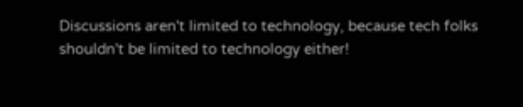Discussions aren't limited to technology, because tech folks shouldn't be limited to technology either!